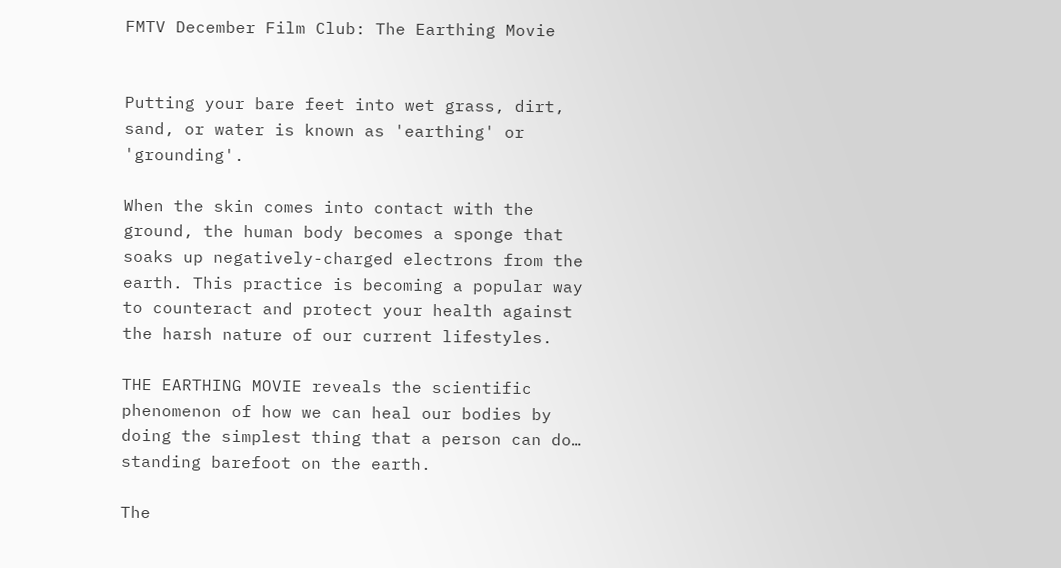FMTV December Film Club: The Earthing Movie


Putting your bare feet into wet grass, dirt, sand, or water is known as 'earthing' or 'grounding'.

When the skin comes into contact with the ground, the human body becomes a sponge that soaks up negatively-charged electrons from the earth. This practice is becoming a popular way to counteract and protect your health against the harsh nature of our current lifestyles.

THE EARTHING MOVIE reveals the scientific phenomenon of how we can heal our bodies by doing the simplest thing that a person can do… standing barefoot on the earth.

The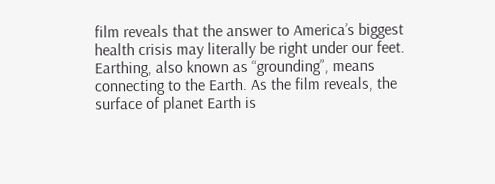film reveals that the answer to America’s biggest health crisis may literally be right under our feet. Earthing, also known as “grounding”, means connecting to the Earth. As the film reveals, the surface of planet Earth is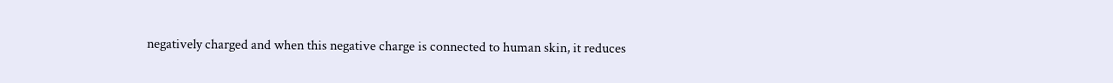negatively charged and when this negative charge is connected to human skin, it reduces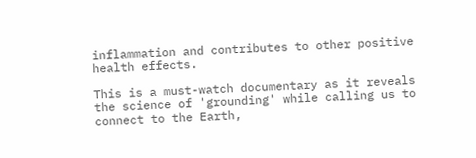inflammation and contributes to other positive health effects.

This is a must-watch documentary as it reveals the science of 'grounding' while calling us to connect to the Earth,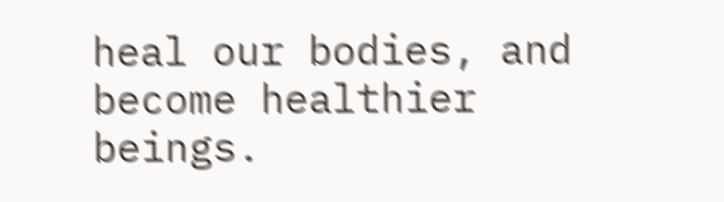heal our bodies, and become healthier beings.